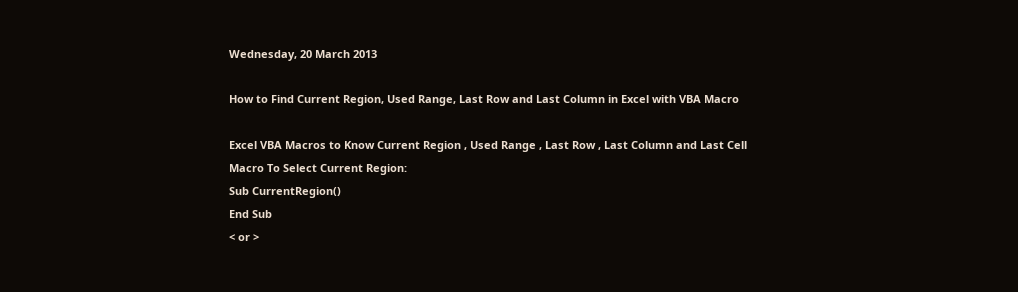Wednesday, 20 March 2013

How to Find Current Region, Used Range, Last Row and Last Column in Excel with VBA Macro

Excel VBA Macros to Know Current Region , Used Range , Last Row , Last Column and Last Cell
Macro To Select Current Region:
Sub CurrentRegion()
End Sub
< or >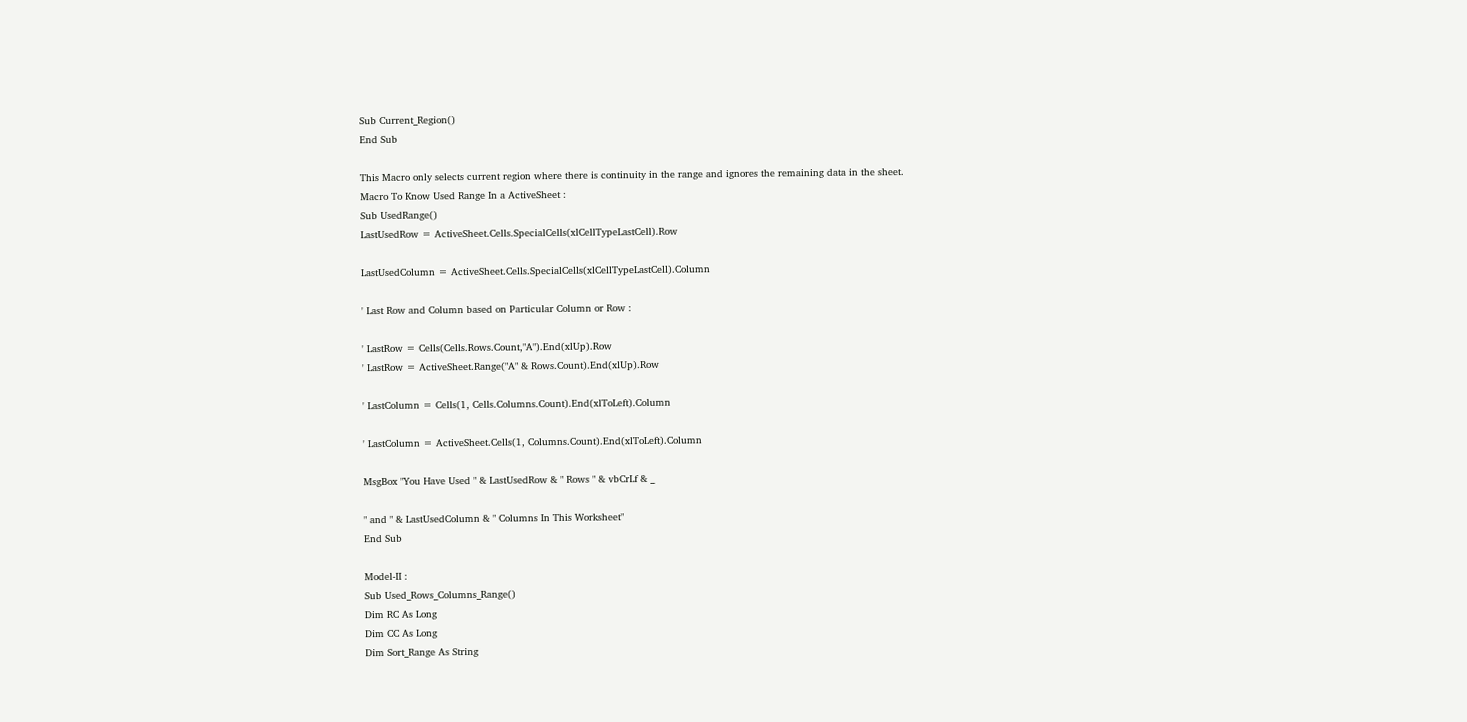Sub Current_Region()
End Sub

This Macro only selects current region where there is continuity in the range and ignores the remaining data in the sheet.
Macro To Know Used Range In a ActiveSheet :
Sub UsedRange()
LastUsedRow = ActiveSheet.Cells.SpecialCells(xlCellTypeLastCell).Row

LastUsedColumn = ActiveSheet.Cells.SpecialCells(xlCellTypeLastCell).Column

' Last Row and Column based on Particular Column or Row :

' LastRow = Cells(Cells.Rows.Count,"A").End(xlUp).Row
' LastRow = ActiveSheet.Range("A" & Rows.Count).End(xlUp).Row

' LastColumn = Cells(1, Cells.Columns.Count).End(xlToLeft).Column

' LastColumn = ActiveSheet.Cells(1, Columns.Count).End(xlToLeft).Column

MsgBox "You Have Used " & LastUsedRow & " Rows " & vbCrLf & _

" and " & LastUsedColumn & " Columns In This Worksheet"
End Sub

Model-II :
Sub Used_Rows_Columns_Range()
Dim RC As Long
Dim CC As Long
Dim Sort_Range As String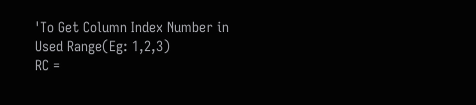'To Get Column Index Number in Used Range(Eg: 1,2,3)
RC =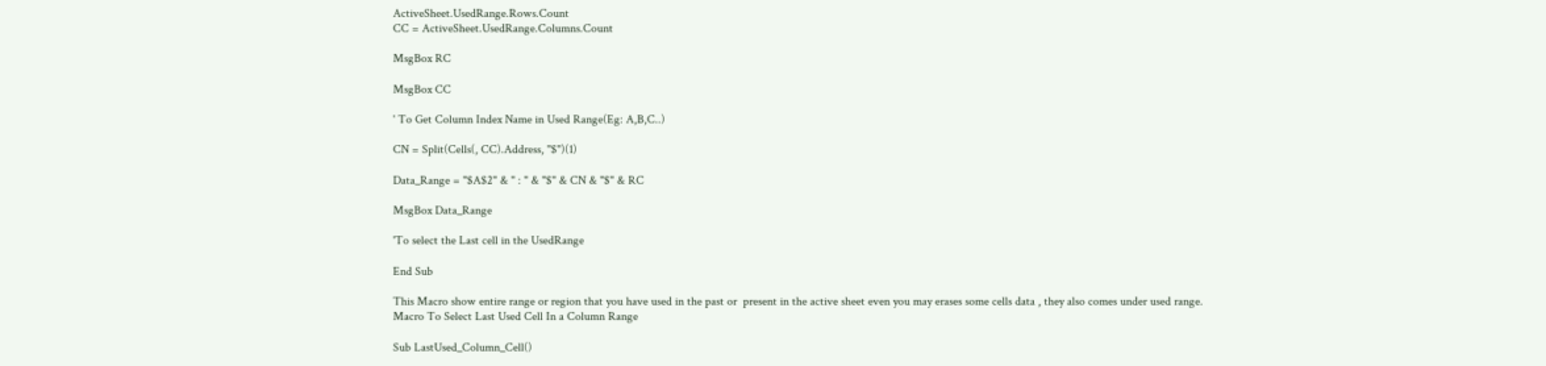ActiveSheet.UsedRange.Rows.Count
CC = ActiveSheet.UsedRange.Columns.Count

MsgBox RC

MsgBox CC

' To Get Column Index Name in Used Range(Eg: A,B,C..)

CN = Split(Cells(, CC).Address, "$")(1)

Data_Range = "$A$2" & " : " & "$" & CN & "$" & RC

MsgBox Data_Range

'To select the Last cell in the UsedRange

End Sub

This Macro show entire range or region that you have used in the past or  present in the active sheet even you may erases some cells data , they also comes under used range.
Macro To Select Last Used Cell In a Column Range

Sub LastUsed_Column_Cell()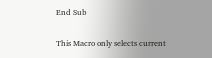End Sub

This Macro only selects current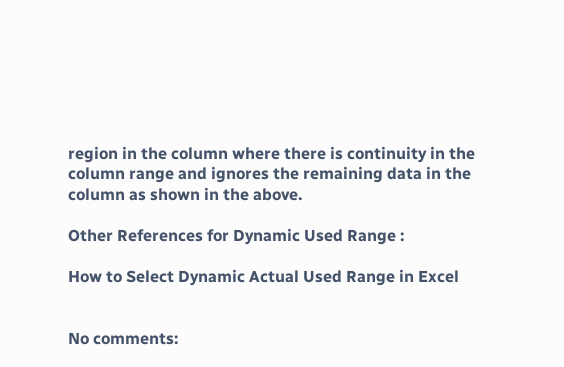region in the column where there is continuity in the column range and ignores the remaining data in the column as shown in the above.

Other References for Dynamic Used Range :

How to Select Dynamic Actual Used Range in Excel


No comments: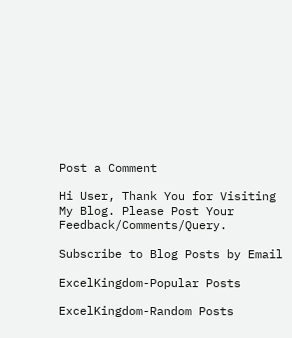Post a Comment

Hi User, Thank You for Visiting My Blog. Please Post Your Feedback/Comments/Query.

Subscribe to Blog Posts by Email

ExcelKingdom-Popular Posts

ExcelKingdom-Random Posts